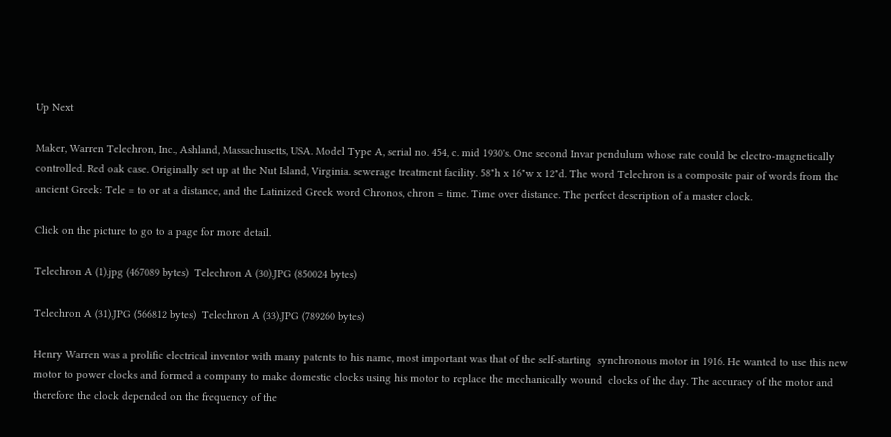Up Next

Maker, Warren Telechron, Inc., Ashland, Massachusetts, USA. Model Type A, serial no. 454, c. mid 1930's. One second Invar pendulum whose rate could be electro-magnetically controlled. Red oak case. Originally set up at the Nut Island, Virginia. sewerage treatment facility. 58"h x 16"w x 12"d. The word Telechron is a composite pair of words from the ancient Greek: Tele = to or at a distance, and the Latinized Greek word Chronos, chron = time. Time over distance. The perfect description of a master clock.

Click on the picture to go to a page for more detail.

Telechron A (1).jpg (467089 bytes)  Telechron A (30).JPG (850024 bytes)

Telechron A (31).JPG (566812 bytes)  Telechron A (33).JPG (789260 bytes)

Henry Warren was a prolific electrical inventor with many patents to his name, most important was that of the self-starting  synchronous motor in 1916. He wanted to use this new motor to power clocks and formed a company to make domestic clocks using his motor to replace the mechanically wound  clocks of the day. The accuracy of the motor and therefore the clock depended on the frequency of the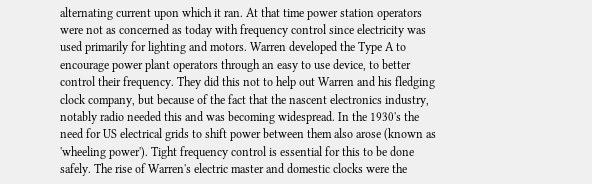alternating current upon which it ran. At that time power station operators were not as concerned as today with frequency control since electricity was used primarily for lighting and motors. Warren developed the Type A to encourage power plant operators through an easy to use device, to better control their frequency. They did this not to help out Warren and his fledging clock company, but because of the fact that the nascent electronics industry, notably radio needed this and was becoming widespread. In the 1930's the need for US electrical grids to shift power between them also arose (known as 'wheeling power'). Tight frequency control is essential for this to be done safely. The rise of Warren's electric master and domestic clocks were the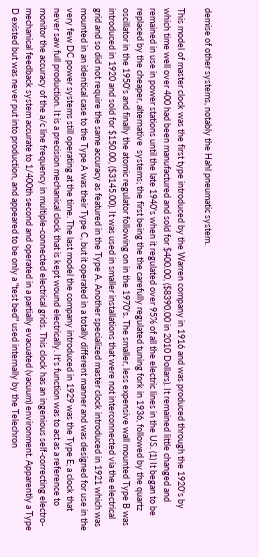demise of other systems, notably the Hahl pneumatic system.

This model of master clock was the first type introduced by the Warren company in 1916 and was produced through the 1920's by which time well over 400 had been manufactured and sold for $400.00, ($8390.00 in 2010 Dollars). It remained little changed and remained in use in power stations until the late 1940's when it regulated over 95% of all the electric lines in the US. (1) It began to be replaced by the cheaper, alternative  systems; the first being the the carefully regulated tuning fork in 1936, followed by the quartz oscillator in the 1950's and finally the atomic regulator following on in the 1970's. The smaller, less expensive wall mounted Type B was introduced in 1920 and sold for $150.00, ($3145.00). It was used in smaller installations that were not interconnected via the electrical grid and so did not require the same accuracy as featured in the Type A. Another specialized master clock introduced in 1921 which was mounted in an identical case to the Type A was their Type C, but it operated in a totally different manner and was designed for use in the very few DC power systems still operating at the time. The last model the company introduced in 1929 was the Type E; a clock that never saw full production. It is a precision mechanical clock that is kept wound electrically. It's function was to act as a reference to monitor the accuracy of the a/c line frequency in multiple-connected electrical grids. This clock has an ingenious self-correcting electro-mechanical feedback system accurate to 1/400th second and operated in a partially evacuated (vacuum) environment. Apparently a Type D existed but was never put into production, and appeared to be only a "test bed" used internally by the Telechron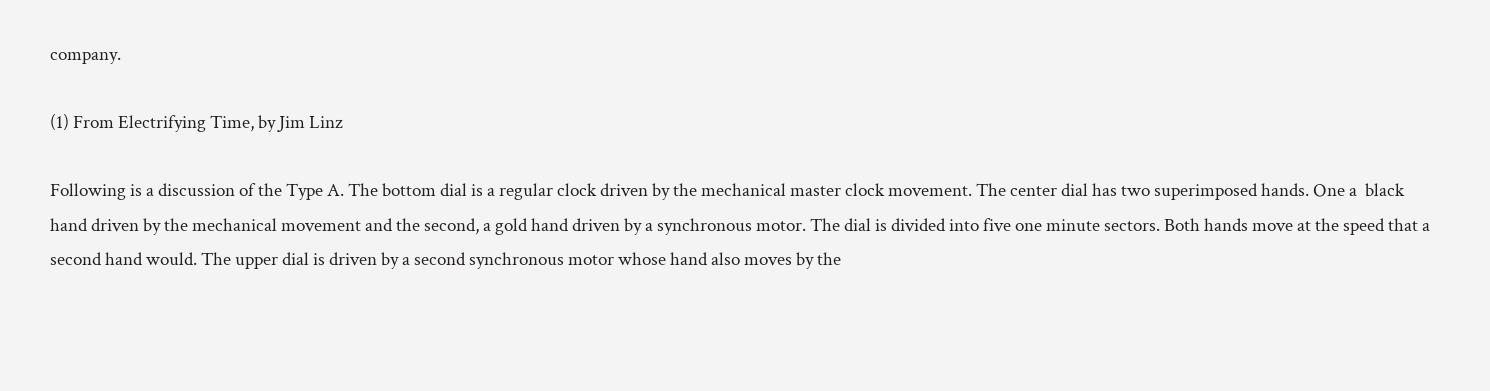company.

(1) From Electrifying Time, by Jim Linz

Following is a discussion of the Type A. The bottom dial is a regular clock driven by the mechanical master clock movement. The center dial has two superimposed hands. One a  black hand driven by the mechanical movement and the second, a gold hand driven by a synchronous motor. The dial is divided into five one minute sectors. Both hands move at the speed that a second hand would. The upper dial is driven by a second synchronous motor whose hand also moves by the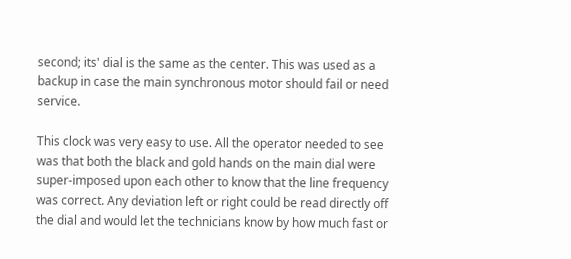second; its' dial is the same as the center. This was used as a backup in case the main synchronous motor should fail or need service.

This clock was very easy to use. All the operator needed to see was that both the black and gold hands on the main dial were super-imposed upon each other to know that the line frequency was correct. Any deviation left or right could be read directly off the dial and would let the technicians know by how much fast or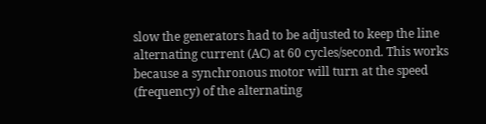slow the generators had to be adjusted to keep the line alternating current (AC) at 60 cycles/second. This works because a synchronous motor will turn at the speed (frequency) of the alternating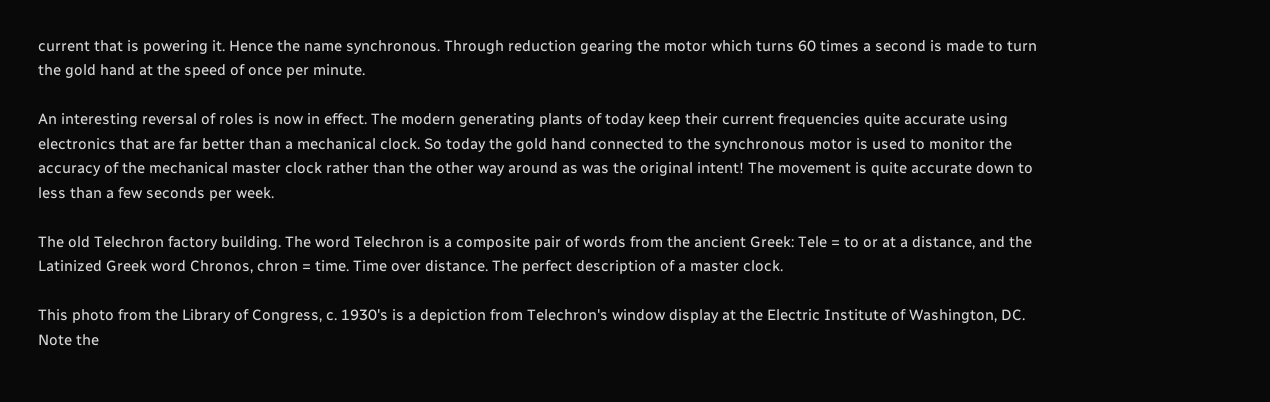current that is powering it. Hence the name synchronous. Through reduction gearing the motor which turns 60 times a second is made to turn the gold hand at the speed of once per minute.

An interesting reversal of roles is now in effect. The modern generating plants of today keep their current frequencies quite accurate using electronics that are far better than a mechanical clock. So today the gold hand connected to the synchronous motor is used to monitor the accuracy of the mechanical master clock rather than the other way around as was the original intent! The movement is quite accurate down to less than a few seconds per week.

The old Telechron factory building. The word Telechron is a composite pair of words from the ancient Greek: Tele = to or at a distance, and the Latinized Greek word Chronos, chron = time. Time over distance. The perfect description of a master clock.

This photo from the Library of Congress, c. 1930's is a depiction from Telechron's window display at the Electric Institute of Washington, DC. Note the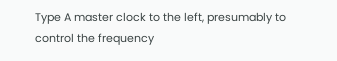Type A master clock to the left, presumably to control the frequency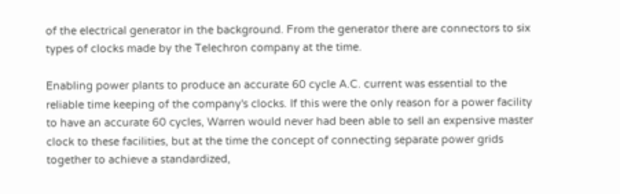of the electrical generator in the background. From the generator there are connectors to six types of clocks made by the Telechron company at the time.

Enabling power plants to produce an accurate 60 cycle A.C. current was essential to the reliable time keeping of the company's clocks. If this were the only reason for a power facility to have an accurate 60 cycles, Warren would never had been able to sell an expensive master clock to these facilities, but at the time the concept of connecting separate power grids together to achieve a standardized,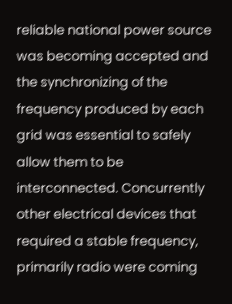reliable national power source was becoming accepted and the synchronizing of the frequency produced by each grid was essential to safely allow them to be interconnected. Concurrently other electrical devices that required a stable frequency, primarily radio were coming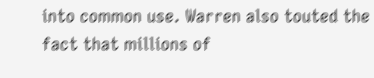into common use. Warren also touted the fact that millions of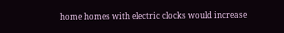home homes with electric clocks would increase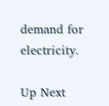demand for electricity.

Up Next